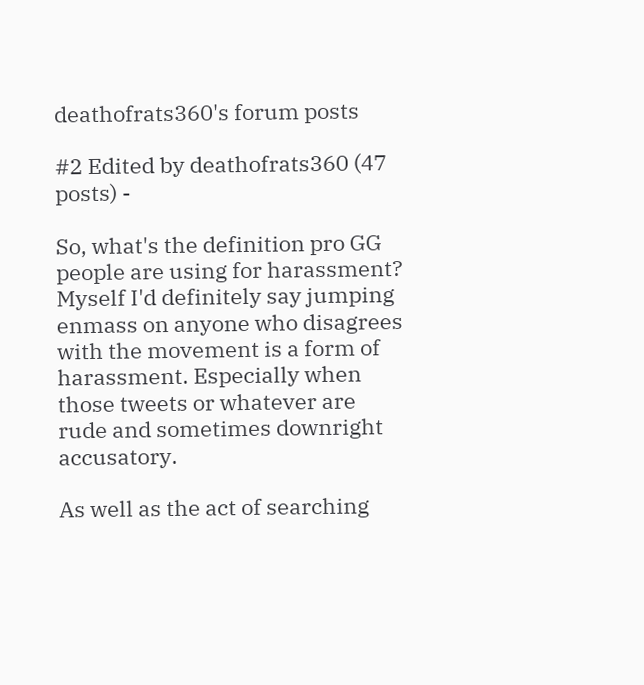deathofrats360's forum posts

#2 Edited by deathofrats360 (47 posts) -

So, what's the definition pro GG people are using for harassment? Myself I'd definitely say jumping enmass on anyone who disagrees with the movement is a form of harassment. Especially when those tweets or whatever are rude and sometimes downright accusatory.

As well as the act of searching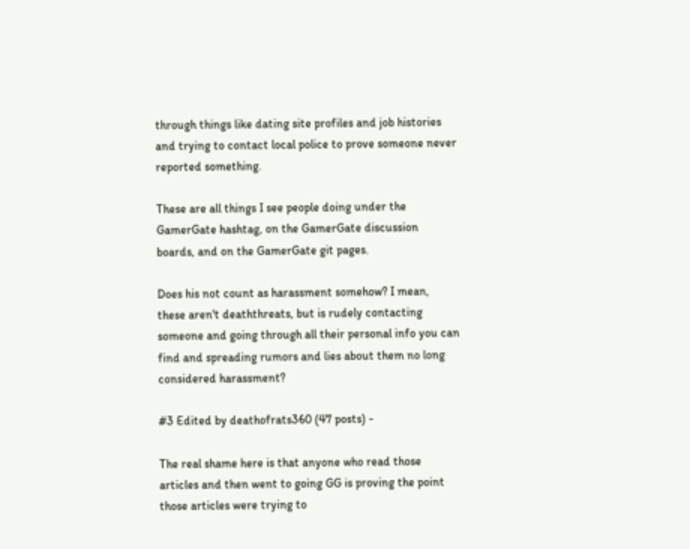through things like dating site profiles and job histories and trying to contact local police to prove someone never reported something.

These are all things I see people doing under the GamerGate hashtag, on the GamerGate discussion boards, and on the GamerGate git pages.

Does his not count as harassment somehow? I mean, these aren't deaththreats, but is rudely contacting someone and going through all their personal info you can find and spreading rumors and lies about them no long considered harassment?

#3 Edited by deathofrats360 (47 posts) -

The real shame here is that anyone who read those articles and then went to going GG is proving the point those articles were trying to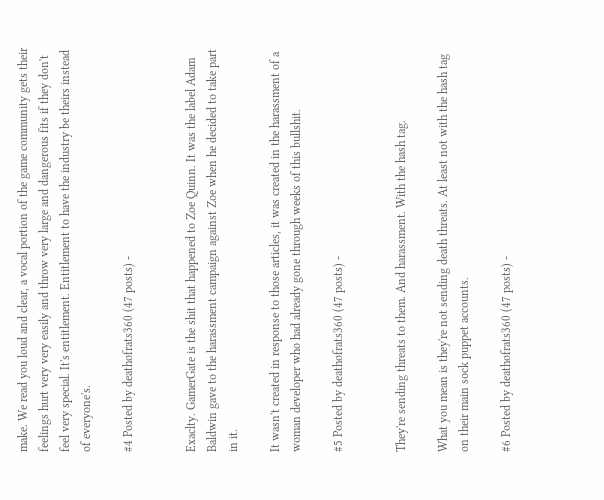make. We read you loud and clear, a vocal portion of the game community gets their feelings hurt very very easily and throw very large and dangerous fits if they don't feel very special. It's entitlement. Entitlement to have the industry be theirs instead of everyone's.

#4 Posted by deathofrats360 (47 posts) -


Exaclty. GamerGate is the shit that happened to Zoe Quinn. It was the label Adam Baldwin gave to the harassment campaign against Zoe when he decided to take part in it.

It wasn't created in response to those articles, it was created in the harassment of a woman developer who had already gone through weeks of this bullshit.

#5 Posted by deathofrats360 (47 posts) -


They're sending threats to them. And harassment. With the hash tag.

What you mean is they're not sending death threats. At least not with the hash tag on their main sock puppet accounts.

#6 Posted by deathofrats360 (47 posts) -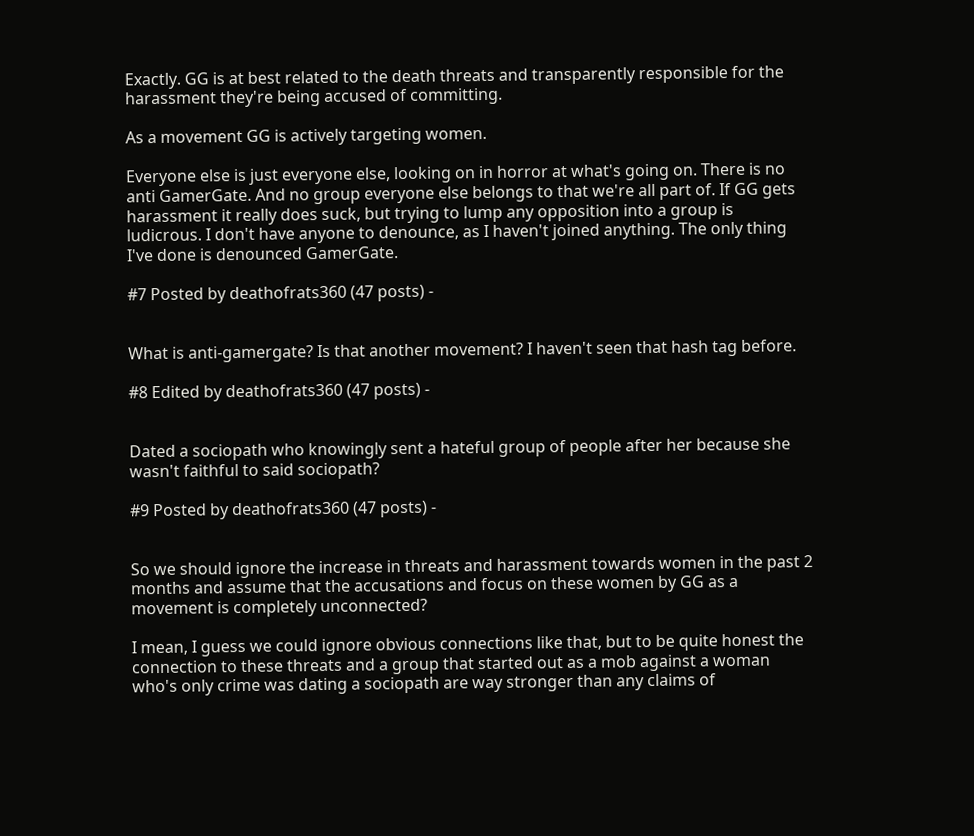Exactly. GG is at best related to the death threats and transparently responsible for the harassment they're being accused of committing.

As a movement GG is actively targeting women.

Everyone else is just everyone else, looking on in horror at what's going on. There is no anti GamerGate. And no group everyone else belongs to that we're all part of. If GG gets harassment it really does suck, but trying to lump any opposition into a group is ludicrous. I don't have anyone to denounce, as I haven't joined anything. The only thing I've done is denounced GamerGate.

#7 Posted by deathofrats360 (47 posts) -


What is anti-gamergate? Is that another movement? I haven't seen that hash tag before.

#8 Edited by deathofrats360 (47 posts) -


Dated a sociopath who knowingly sent a hateful group of people after her because she wasn't faithful to said sociopath?

#9 Posted by deathofrats360 (47 posts) -


So we should ignore the increase in threats and harassment towards women in the past 2 months and assume that the accusations and focus on these women by GG as a movement is completely unconnected?

I mean, I guess we could ignore obvious connections like that, but to be quite honest the connection to these threats and a group that started out as a mob against a woman who's only crime was dating a sociopath are way stronger than any claims of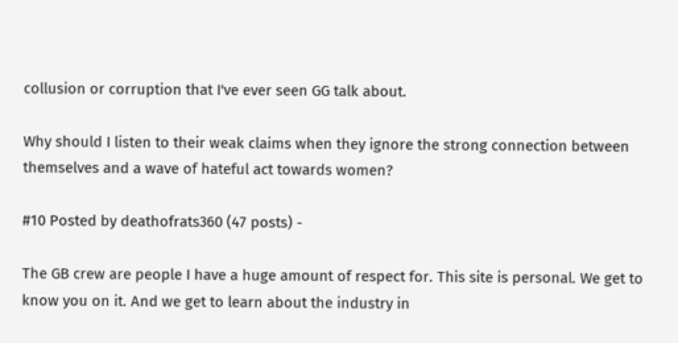collusion or corruption that I've ever seen GG talk about.

Why should I listen to their weak claims when they ignore the strong connection between themselves and a wave of hateful act towards women?

#10 Posted by deathofrats360 (47 posts) -

The GB crew are people I have a huge amount of respect for. This site is personal. We get to know you on it. And we get to learn about the industry in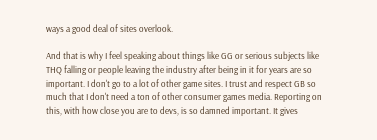ways a good deal of sites overlook.

And that is why I feel speaking about things like GG or serious subjects like THQ falling or people leaving the industry after being in it for years are so important. I don't go to a lot of other game sites. I trust and respect GB so much that I don't need a ton of other consumer games media. Reporting on this, with how close you are to devs, is so damned important. It gives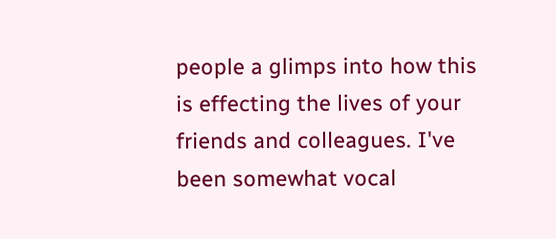people a glimps into how this is effecting the lives of your friends and colleagues. I've been somewhat vocal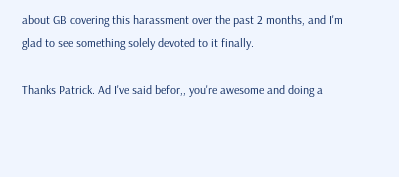about GB covering this harassment over the past 2 months, and I'm glad to see something solely devoted to it finally.

Thanks Patrick. Ad I've said befor,, you're awesome and doing a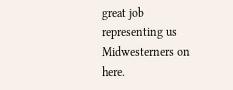great job representing us Midwesterners on here.